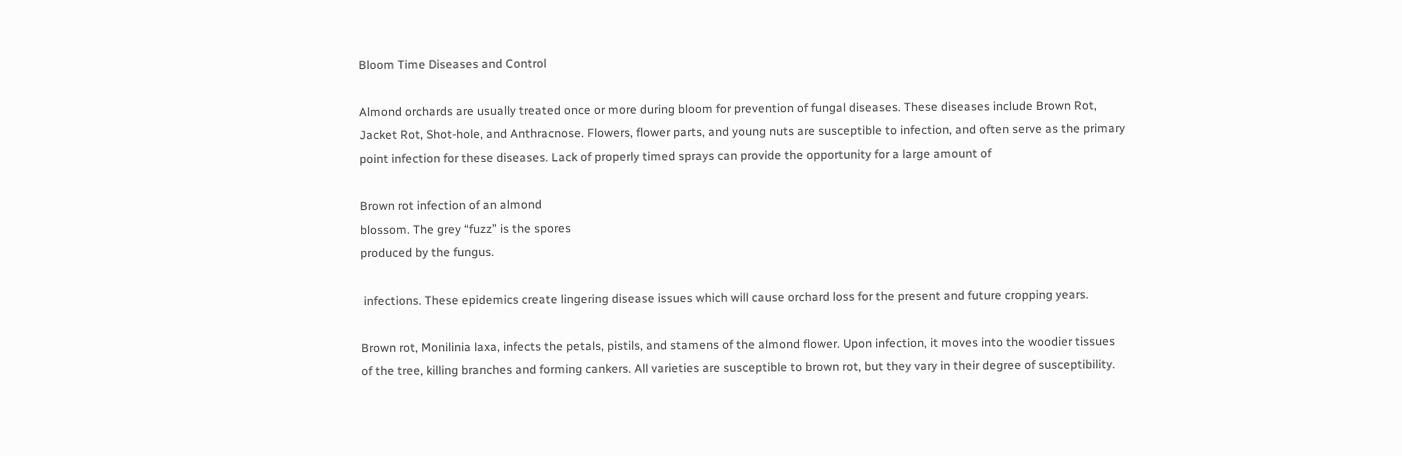Bloom Time Diseases and Control

Almond orchards are usually treated once or more during bloom for prevention of fungal diseases. These diseases include Brown Rot, Jacket Rot, Shot-hole, and Anthracnose. Flowers, flower parts, and young nuts are susceptible to infection, and often serve as the primary point infection for these diseases. Lack of properly timed sprays can provide the opportunity for a large amount of

Brown rot infection of an almond
blossom. The grey “fuzz” is the spores
produced by the fungus.

 infections. These epidemics create lingering disease issues which will cause orchard loss for the present and future cropping years.

Brown rot, Monilinia laxa, infects the petals, pistils, and stamens of the almond flower. Upon infection, it moves into the woodier tissues of the tree, killing branches and forming cankers. All varieties are susceptible to brown rot, but they vary in their degree of susceptibility.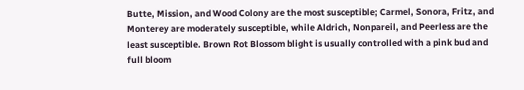Butte, Mission, and Wood Colony are the most susceptible; Carmel, Sonora, Fritz, and Monterey are moderately susceptible, while Aldrich, Nonpareil, and Peerless are the least susceptible. Brown Rot Blossom blight is usually controlled with a pink bud and full bloom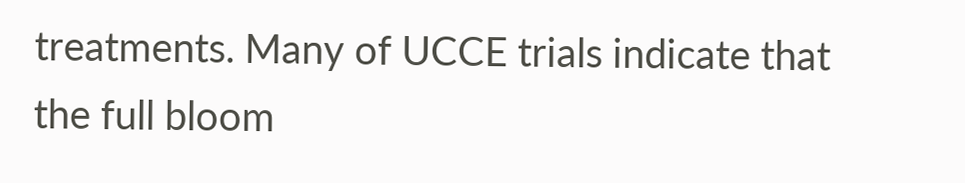treatments. Many of UCCE trials indicate that the full bloom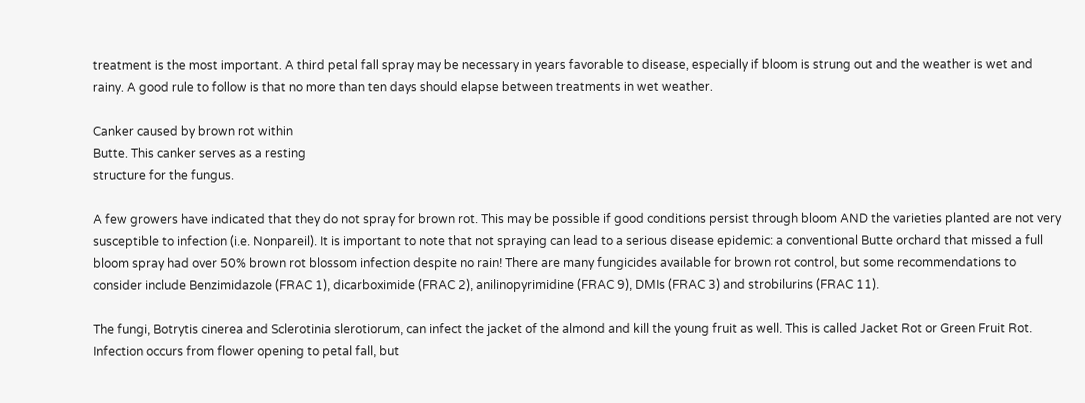treatment is the most important. A third petal fall spray may be necessary in years favorable to disease, especially if bloom is strung out and the weather is wet and rainy. A good rule to follow is that no more than ten days should elapse between treatments in wet weather.

Canker caused by brown rot within
Butte. This canker serves as a resting
structure for the fungus.

A few growers have indicated that they do not spray for brown rot. This may be possible if good conditions persist through bloom AND the varieties planted are not very susceptible to infection (i.e. Nonpareil). It is important to note that not spraying can lead to a serious disease epidemic: a conventional Butte orchard that missed a full bloom spray had over 50% brown rot blossom infection despite no rain! There are many fungicides available for brown rot control, but some recommendations to consider include Benzimidazole (FRAC 1), dicarboximide (FRAC 2), anilinopyrimidine (FRAC 9), DMIs (FRAC 3) and strobilurins (FRAC 11).

The fungi, Botrytis cinerea and Sclerotinia slerotiorum, can infect the jacket of the almond and kill the young fruit as well. This is called Jacket Rot or Green Fruit Rot. Infection occurs from flower opening to petal fall, but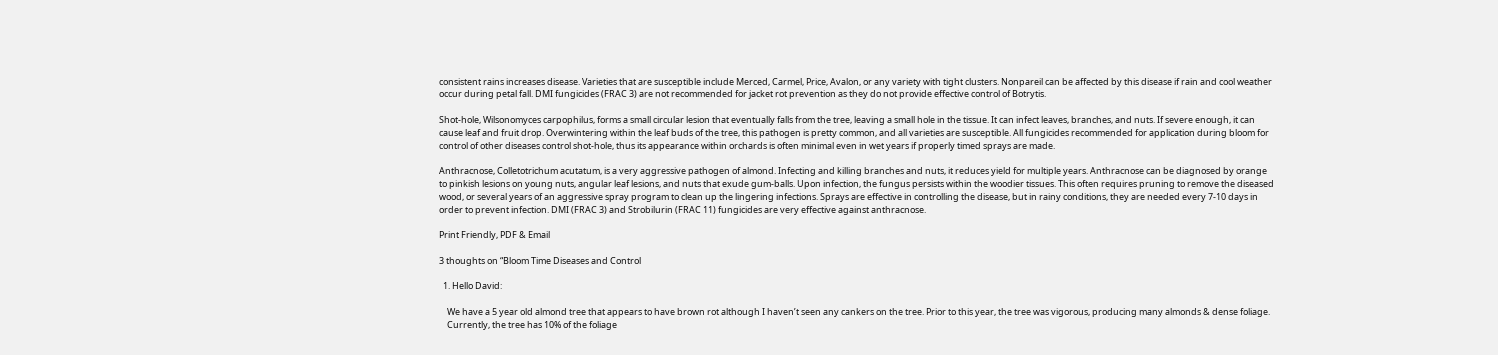consistent rains increases disease. Varieties that are susceptible include Merced, Carmel, Price, Avalon, or any variety with tight clusters. Nonpareil can be affected by this disease if rain and cool weather occur during petal fall. DMI fungicides (FRAC 3) are not recommended for jacket rot prevention as they do not provide effective control of Botrytis.

Shot-hole, Wilsonomyces carpophilus, forms a small circular lesion that eventually falls from the tree, leaving a small hole in the tissue. It can infect leaves, branches, and nuts. If severe enough, it can cause leaf and fruit drop. Overwintering within the leaf buds of the tree, this pathogen is pretty common, and all varieties are susceptible. All fungicides recommended for application during bloom for control of other diseases control shot-hole, thus its appearance within orchards is often minimal even in wet years if properly timed sprays are made.

Anthracnose, Colletotrichum acutatum, is a very aggressive pathogen of almond. Infecting and killing branches and nuts, it reduces yield for multiple years. Anthracnose can be diagnosed by orange to pinkish lesions on young nuts, angular leaf lesions, and nuts that exude gum-balls. Upon infection, the fungus persists within the woodier tissues. This often requires pruning to remove the diseased wood, or several years of an aggressive spray program to clean up the lingering infections. Sprays are effective in controlling the disease, but in rainy conditions, they are needed every 7-10 days in order to prevent infection. DMI (FRAC 3) and Strobilurin (FRAC 11) fungicides are very effective against anthracnose.

Print Friendly, PDF & Email

3 thoughts on “Bloom Time Diseases and Control

  1. Hello David:

    We have a 5 year old almond tree that appears to have brown rot although I haven’t seen any cankers on the tree. Prior to this year, the tree was vigorous, producing many almonds & dense foliage.
    Currently, the tree has 10% of the foliage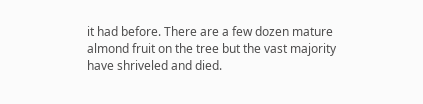it had before. There are a few dozen mature almond fruit on the tree but the vast majority have shriveled and died.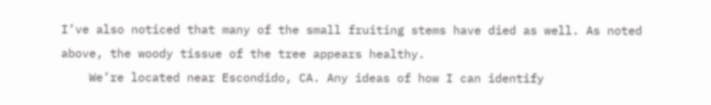I’ve also noticed that many of the small fruiting stems have died as well. As noted above, the woody tissue of the tree appears healthy.
    We’re located near Escondido, CA. Any ideas of how I can identify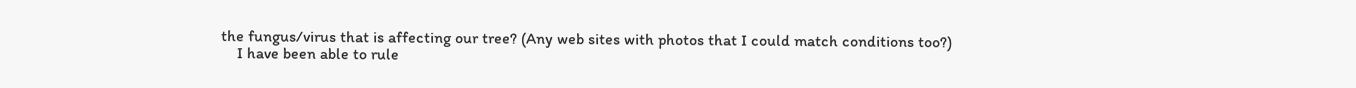the fungus/virus that is affecting our tree? (Any web sites with photos that I could match conditions too?)
    I have been able to rule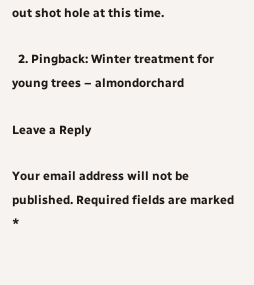out shot hole at this time.

  2. Pingback: Winter treatment for young trees – almondorchard

Leave a Reply

Your email address will not be published. Required fields are marked *